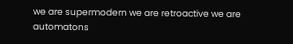we are supermodern we are retroactive we are automatons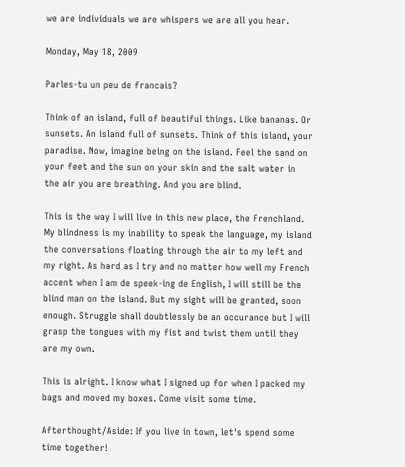we are individuals we are whispers we are all you hear.

Monday, May 18, 2009

Parles-tu un peu de francais?

Think of an island, full of beautiful things. Like bananas. Or sunsets. An island full of sunsets. Think of this island, your paradise. Now, imagine being on the island. Feel the sand on your feet and the sun on your skin and the salt water in the air you are breathing. And you are blind.

This is the way I will live in this new place, the Frenchland. My blindness is my inability to speak the language, my island the conversations floating through the air to my left and my right. As hard as I try and no matter how well my French accent when I am de speek-ing de English, I will still be the blind man on the island. But my sight will be granted, soon enough. Struggle shall doubtlessly be an occurance but I will grasp the tongues with my fist and twist them until they are my own.

This is alright. I know what I signed up for when I packed my bags and moved my boxes. Come visit some time.

Afterthought/Aside: If you live in town, let's spend some time together!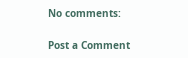No comments:

Post a Comment